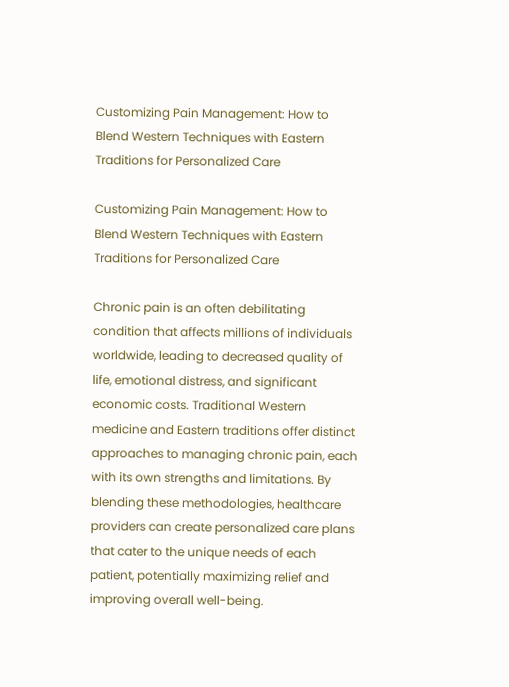Customizing Pain Management: How to Blend Western Techniques with Eastern Traditions for Personalized Care

Customizing Pain Management: How to Blend Western Techniques with Eastern Traditions for Personalized Care

Chronic pain is an often debilitating condition that affects millions of individuals worldwide, leading to decreased quality of life, emotional distress, and significant economic costs. Traditional Western medicine and Eastern traditions offer distinct approaches to managing chronic pain, each with its own strengths and limitations. By blending these methodologies, healthcare providers can create personalized care plans that cater to the unique needs of each patient, potentially maximizing relief and improving overall well-being.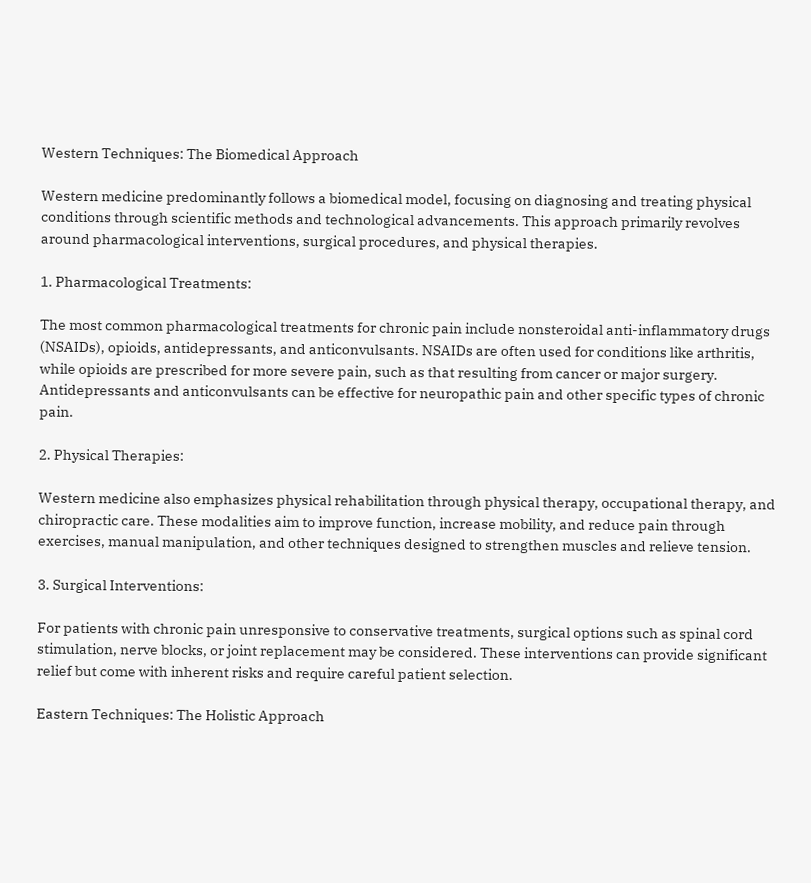Western Techniques: The Biomedical Approach

Western medicine predominantly follows a biomedical model, focusing on diagnosing and treating physical conditions through scientific methods and technological advancements. This approach primarily revolves around pharmacological interventions, surgical procedures, and physical therapies.

1. Pharmacological Treatments:

The most common pharmacological treatments for chronic pain include nonsteroidal anti-inflammatory drugs (NSAIDs), opioids, antidepressants, and anticonvulsants. NSAIDs are often used for conditions like arthritis, while opioids are prescribed for more severe pain, such as that resulting from cancer or major surgery. Antidepressants and anticonvulsants can be effective for neuropathic pain and other specific types of chronic pain.

2. Physical Therapies:

Western medicine also emphasizes physical rehabilitation through physical therapy, occupational therapy, and chiropractic care. These modalities aim to improve function, increase mobility, and reduce pain through exercises, manual manipulation, and other techniques designed to strengthen muscles and relieve tension.

3. Surgical Interventions:

For patients with chronic pain unresponsive to conservative treatments, surgical options such as spinal cord stimulation, nerve blocks, or joint replacement may be considered. These interventions can provide significant relief but come with inherent risks and require careful patient selection.

Eastern Techniques: The Holistic Approach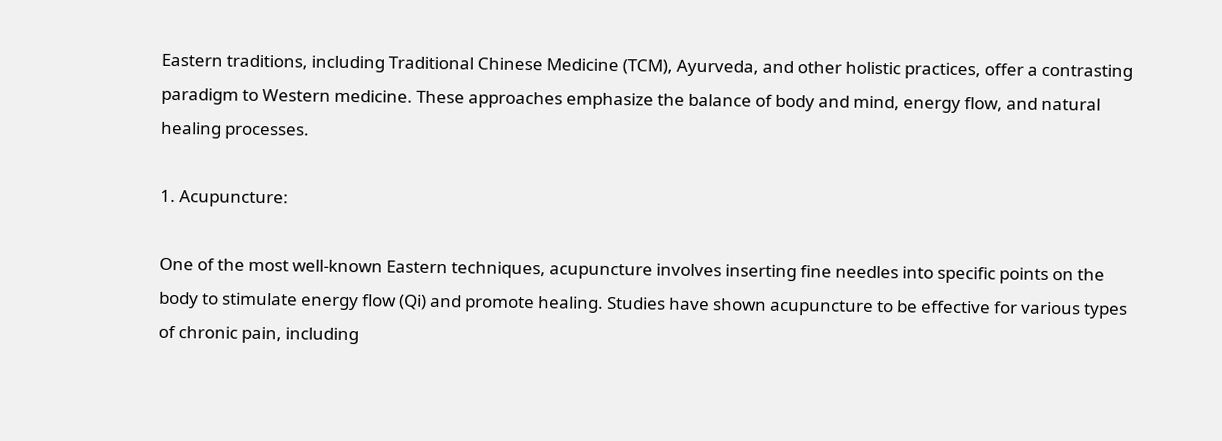Eastern traditions, including Traditional Chinese Medicine (TCM), Ayurveda, and other holistic practices, offer a contrasting paradigm to Western medicine. These approaches emphasize the balance of body and mind, energy flow, and natural healing processes.

1. Acupuncture:

One of the most well-known Eastern techniques, acupuncture involves inserting fine needles into specific points on the body to stimulate energy flow (Qi) and promote healing. Studies have shown acupuncture to be effective for various types of chronic pain, including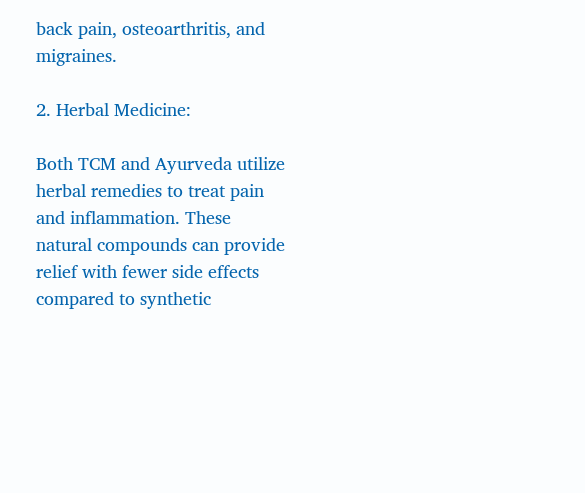back pain, osteoarthritis, and migraines.

2. Herbal Medicine:

Both TCM and Ayurveda utilize herbal remedies to treat pain and inflammation. These natural compounds can provide relief with fewer side effects compared to synthetic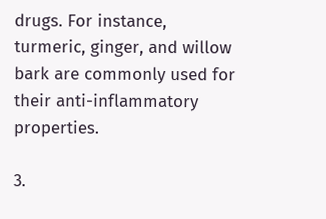drugs. For instance, turmeric, ginger, and willow bark are commonly used for their anti-inflammatory properties.

3.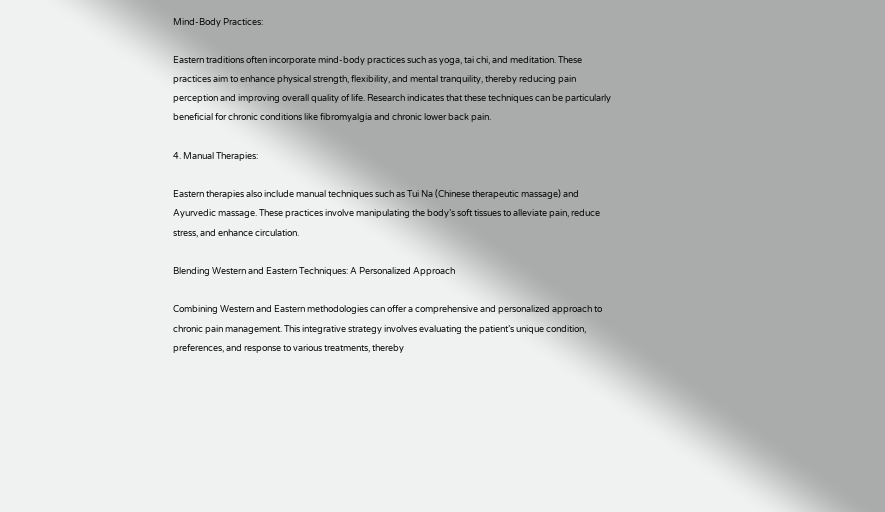Mind-Body Practices:

Eastern traditions often incorporate mind-body practices such as yoga, tai chi, and meditation. These practices aim to enhance physical strength, flexibility, and mental tranquility, thereby reducing pain perception and improving overall quality of life. Research indicates that these techniques can be particularly beneficial for chronic conditions like fibromyalgia and chronic lower back pain.

4. Manual Therapies:

Eastern therapies also include manual techniques such as Tui Na (Chinese therapeutic massage) and Ayurvedic massage. These practices involve manipulating the body’s soft tissues to alleviate pain, reduce stress, and enhance circulation.

Blending Western and Eastern Techniques: A Personalized Approach

Combining Western and Eastern methodologies can offer a comprehensive and personalized approach to chronic pain management. This integrative strategy involves evaluating the patient’s unique condition, preferences, and response to various treatments, thereby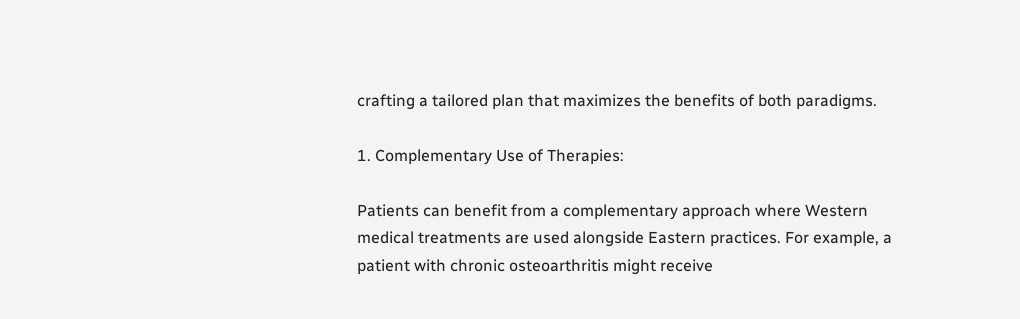crafting a tailored plan that maximizes the benefits of both paradigms.

1. Complementary Use of Therapies:

Patients can benefit from a complementary approach where Western medical treatments are used alongside Eastern practices. For example, a patient with chronic osteoarthritis might receive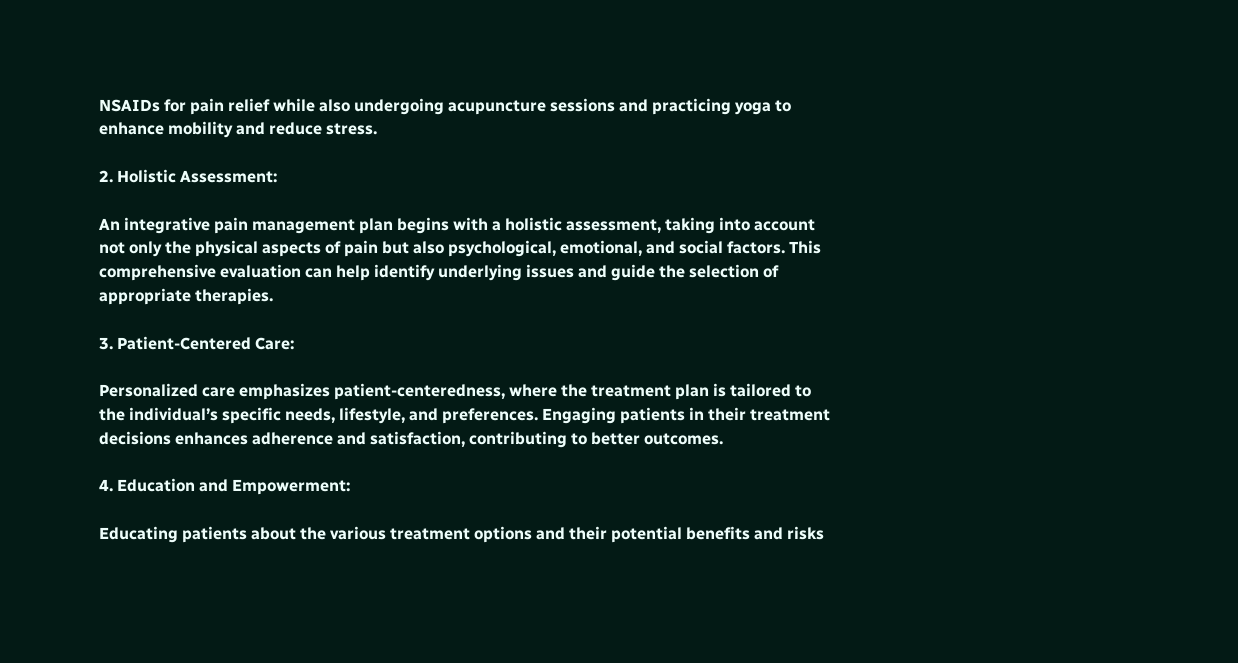NSAIDs for pain relief while also undergoing acupuncture sessions and practicing yoga to enhance mobility and reduce stress.

2. Holistic Assessment:

An integrative pain management plan begins with a holistic assessment, taking into account not only the physical aspects of pain but also psychological, emotional, and social factors. This comprehensive evaluation can help identify underlying issues and guide the selection of appropriate therapies.

3. Patient-Centered Care:

Personalized care emphasizes patient-centeredness, where the treatment plan is tailored to the individual’s specific needs, lifestyle, and preferences. Engaging patients in their treatment decisions enhances adherence and satisfaction, contributing to better outcomes.

4. Education and Empowerment:

Educating patients about the various treatment options and their potential benefits and risks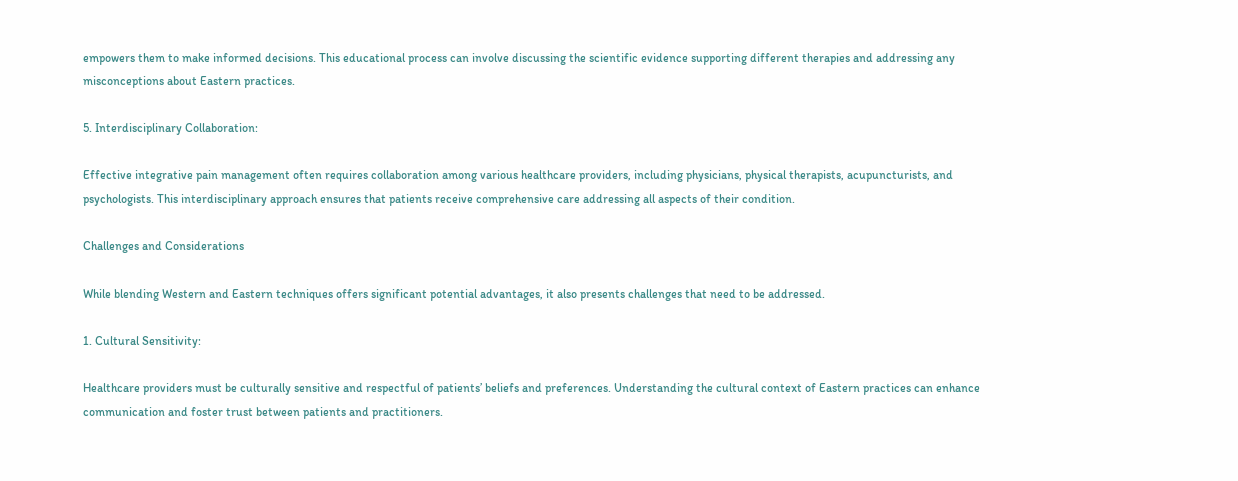empowers them to make informed decisions. This educational process can involve discussing the scientific evidence supporting different therapies and addressing any misconceptions about Eastern practices.

5. Interdisciplinary Collaboration:

Effective integrative pain management often requires collaboration among various healthcare providers, including physicians, physical therapists, acupuncturists, and psychologists. This interdisciplinary approach ensures that patients receive comprehensive care addressing all aspects of their condition.

Challenges and Considerations

While blending Western and Eastern techniques offers significant potential advantages, it also presents challenges that need to be addressed.

1. Cultural Sensitivity:

Healthcare providers must be culturally sensitive and respectful of patients’ beliefs and preferences. Understanding the cultural context of Eastern practices can enhance communication and foster trust between patients and practitioners.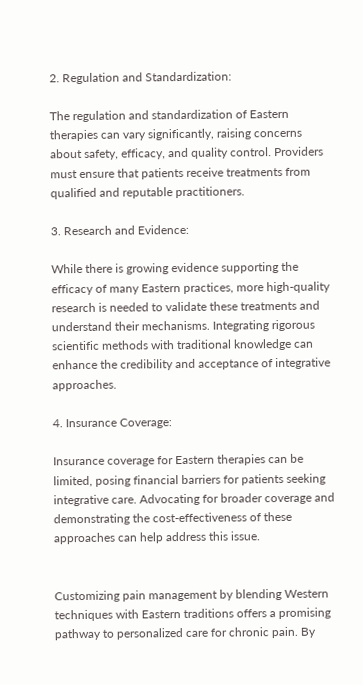2. Regulation and Standardization:

The regulation and standardization of Eastern therapies can vary significantly, raising concerns about safety, efficacy, and quality control. Providers must ensure that patients receive treatments from qualified and reputable practitioners.

3. Research and Evidence:

While there is growing evidence supporting the efficacy of many Eastern practices, more high-quality research is needed to validate these treatments and understand their mechanisms. Integrating rigorous scientific methods with traditional knowledge can enhance the credibility and acceptance of integrative approaches.

4. Insurance Coverage:

Insurance coverage for Eastern therapies can be limited, posing financial barriers for patients seeking integrative care. Advocating for broader coverage and demonstrating the cost-effectiveness of these approaches can help address this issue.


Customizing pain management by blending Western techniques with Eastern traditions offers a promising pathway to personalized care for chronic pain. By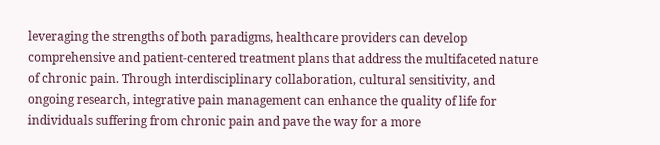leveraging the strengths of both paradigms, healthcare providers can develop comprehensive and patient-centered treatment plans that address the multifaceted nature of chronic pain. Through interdisciplinary collaboration, cultural sensitivity, and ongoing research, integrative pain management can enhance the quality of life for individuals suffering from chronic pain and pave the way for a more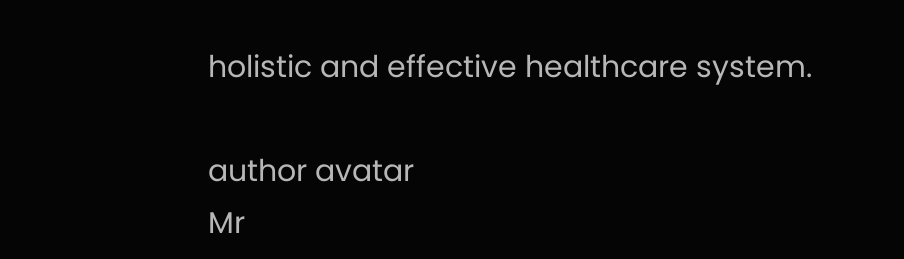holistic and effective healthcare system.

author avatar
Mr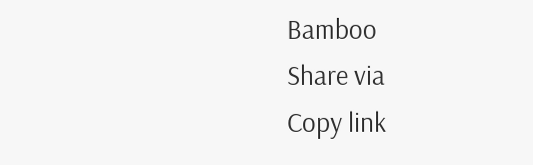Bamboo
Share via
Copy link